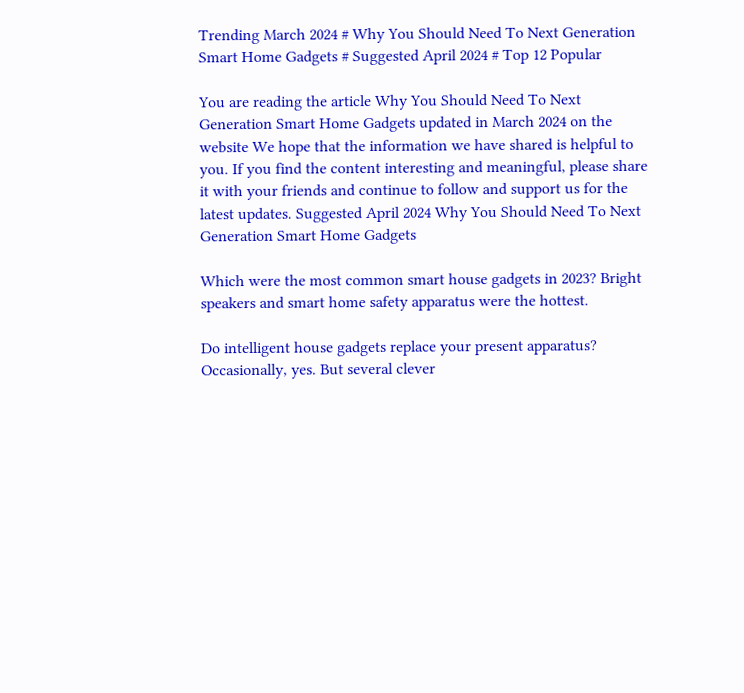Trending March 2024 # Why You Should Need To Next Generation Smart Home Gadgets # Suggested April 2024 # Top 12 Popular

You are reading the article Why You Should Need To Next Generation Smart Home Gadgets updated in March 2024 on the website We hope that the information we have shared is helpful to you. If you find the content interesting and meaningful, please share it with your friends and continue to follow and support us for the latest updates. Suggested April 2024 Why You Should Need To Next Generation Smart Home Gadgets

Which were the most common smart house gadgets in 2023? Bright speakers and smart home safety apparatus were the hottest.

Do intelligent house gadgets replace your present apparatus? Occasionally, yes. But several clever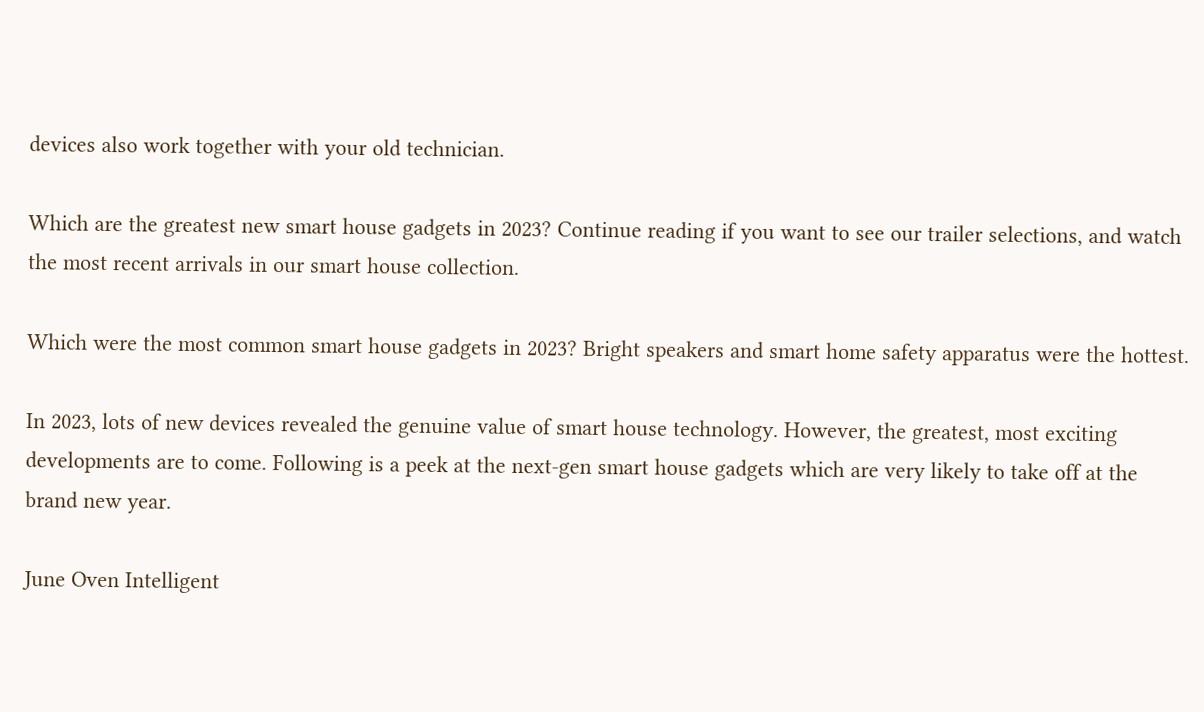devices also work together with your old technician.

Which are the greatest new smart house gadgets in 2023? Continue reading if you want to see our trailer selections, and watch the most recent arrivals in our smart house collection.

Which were the most common smart house gadgets in 2023? Bright speakers and smart home safety apparatus were the hottest.

In 2023, lots of new devices revealed the genuine value of smart house technology. However, the greatest, most exciting developments are to come. Following is a peek at the next-gen smart house gadgets which are very likely to take off at the brand new year.

June Oven Intelligent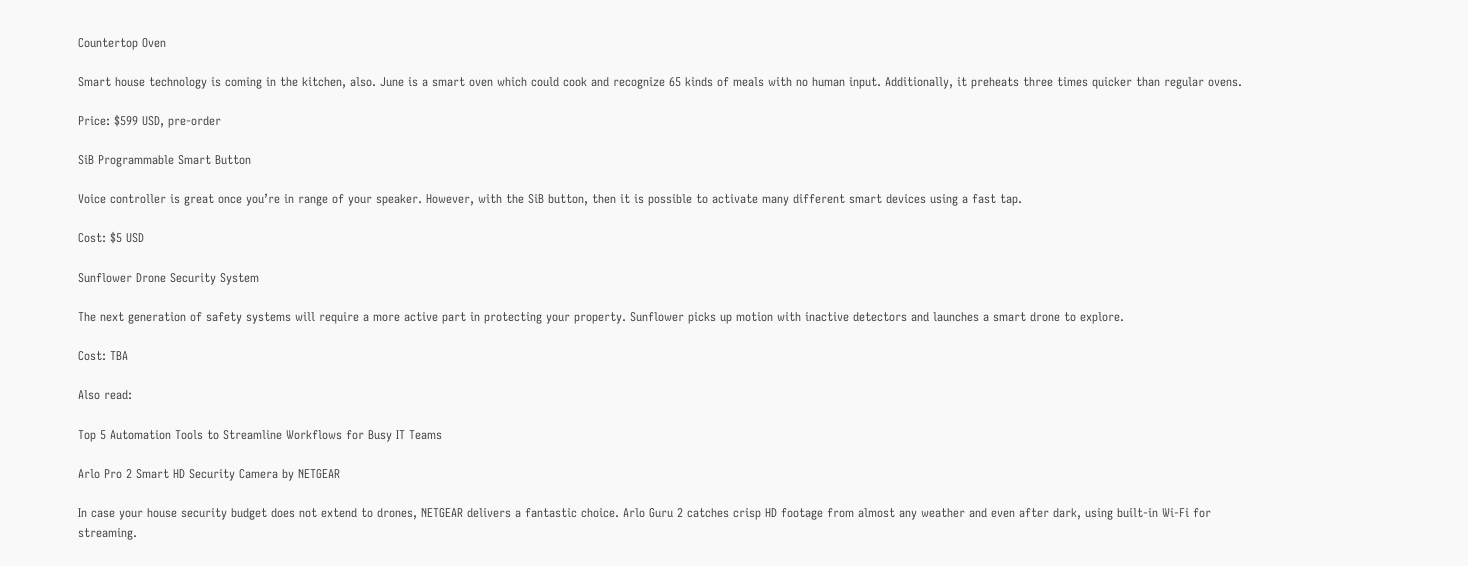Countertop Oven

Smart house technology is coming in the kitchen, also. June is a smart oven which could cook and recognize 65 kinds of meals with no human input. Additionally, it preheats three times quicker than regular ovens.

Price: $599 USD, pre-order

SiB Programmable Smart Button

Voice controller is great once you’re in range of your speaker. However, with the SiB button, then it is possible to activate many different smart devices using a fast tap.

Cost: $5 USD

Sunflower Drone Security System

The next generation of safety systems will require a more active part in protecting your property. Sunflower picks up motion with inactive detectors and launches a smart drone to explore.

Cost: TBA

Also read:

Top 5 Automation Tools to Streamline Workflows for Busy IT Teams

Arlo Pro 2 Smart HD Security Camera by NETGEAR

In case your house security budget does not extend to drones, NETGEAR delivers a fantastic choice. Arlo Guru 2 catches crisp HD footage from almost any weather and even after dark, using built-in Wi-Fi for streaming.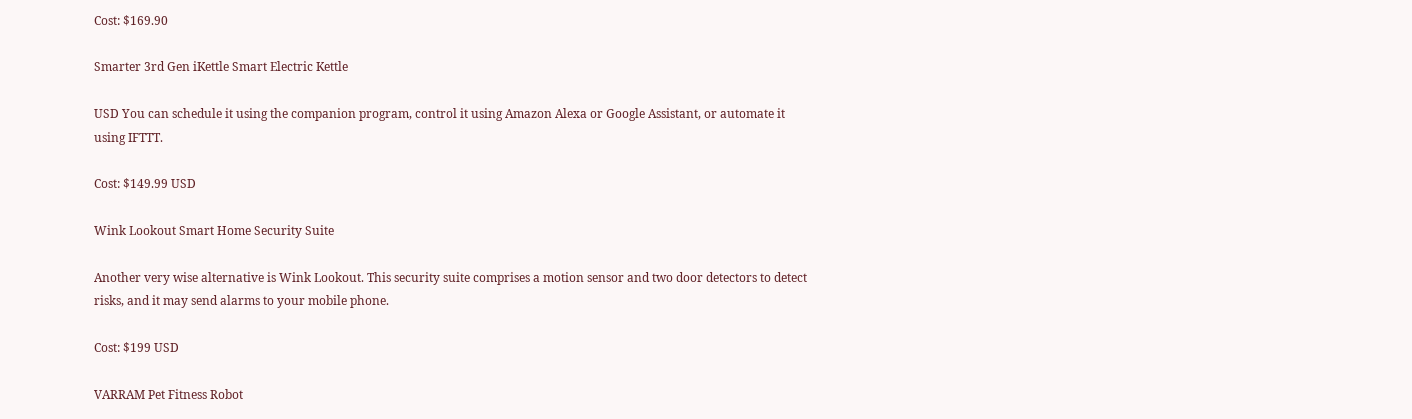Cost: $169.90

Smarter 3rd Gen iKettle Smart Electric Kettle

USD You can schedule it using the companion program, control it using Amazon Alexa or Google Assistant, or automate it using IFTTT.

Cost: $149.99 USD

Wink Lookout Smart Home Security Suite

Another very wise alternative is Wink Lookout. This security suite comprises a motion sensor and two door detectors to detect risks, and it may send alarms to your mobile phone.

Cost: $199 USD

VARRAM Pet Fitness Robot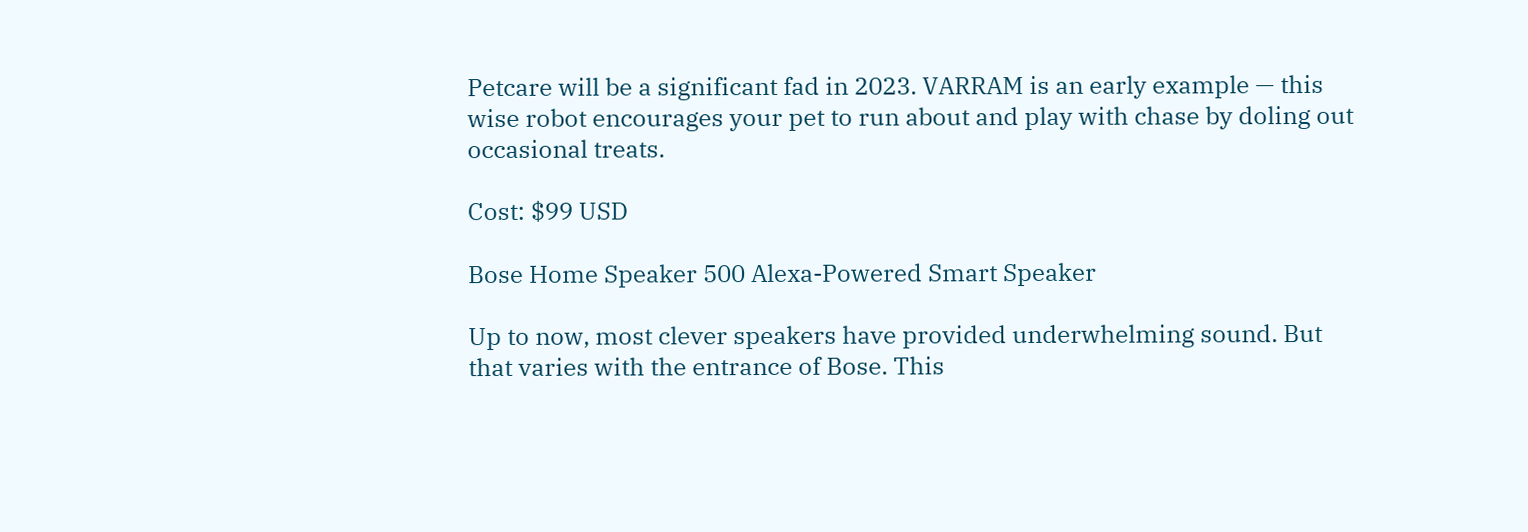Petcare will be a significant fad in 2023. VARRAM is an early example — this wise robot encourages your pet to run about and play with chase by doling out occasional treats.

Cost: $99 USD

Bose Home Speaker 500 Alexa-Powered Smart Speaker

Up to now, most clever speakers have provided underwhelming sound. But that varies with the entrance of Bose. This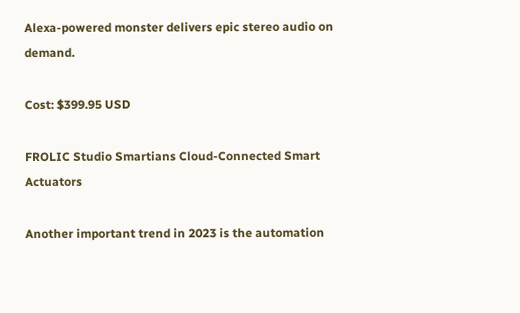Alexa-powered monster delivers epic stereo audio on demand.

Cost: $399.95 USD

FROLIC Studio Smartians Cloud-Connected Smart Actuators

Another important trend in 2023 is the automation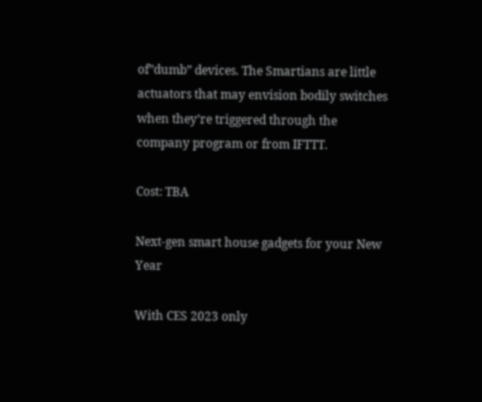of”dumb” devices. The Smartians are little actuators that may envision bodily switches when they’re triggered through the company program or from IFTTT.

Cost: TBA

Next-gen smart house gadgets for your New Year

With CES 2023 only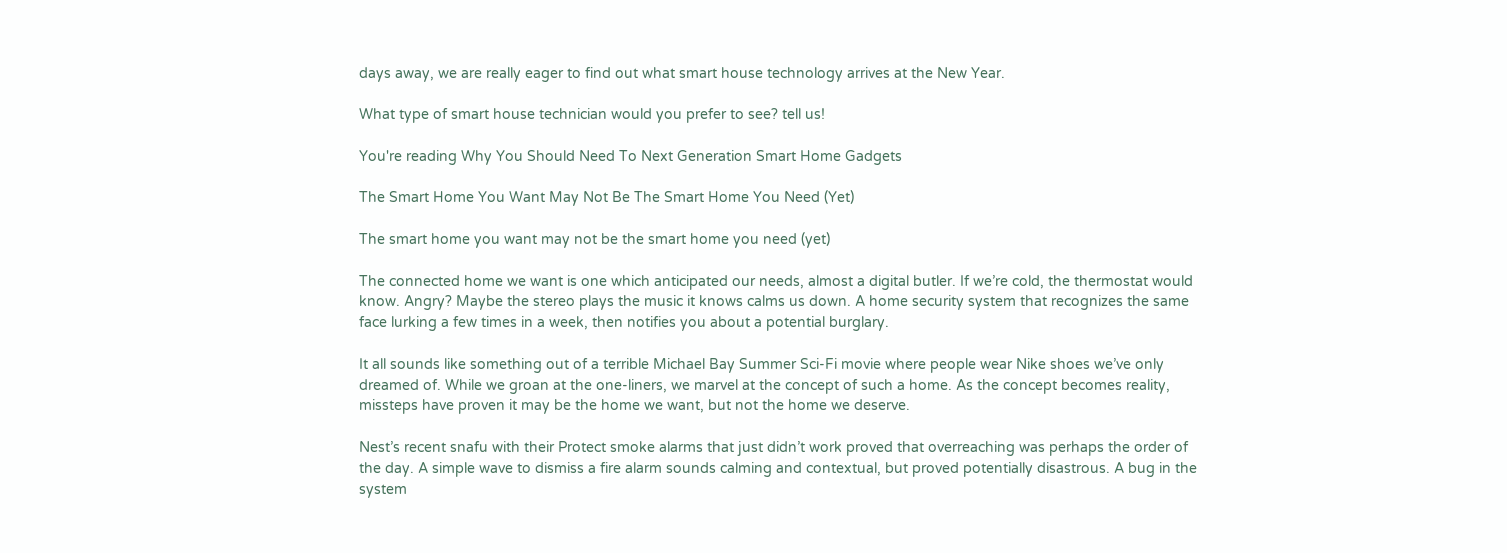days away, we are really eager to find out what smart house technology arrives at the New Year.

What type of smart house technician would you prefer to see? tell us!

You're reading Why You Should Need To Next Generation Smart Home Gadgets

The Smart Home You Want May Not Be The Smart Home You Need (Yet)

The smart home you want may not be the smart home you need (yet)

The connected home we want is one which anticipated our needs, almost a digital butler. If we’re cold, the thermostat would know. Angry? Maybe the stereo plays the music it knows calms us down. A home security system that recognizes the same face lurking a few times in a week, then notifies you about a potential burglary.

It all sounds like something out of a terrible Michael Bay Summer Sci-Fi movie where people wear Nike shoes we’ve only dreamed of. While we groan at the one-liners, we marvel at the concept of such a home. As the concept becomes reality, missteps have proven it may be the home we want, but not the home we deserve.

Nest’s recent snafu with their Protect smoke alarms that just didn’t work proved that overreaching was perhaps the order of the day. A simple wave to dismiss a fire alarm sounds calming and contextual, but proved potentially disastrous. A bug in the system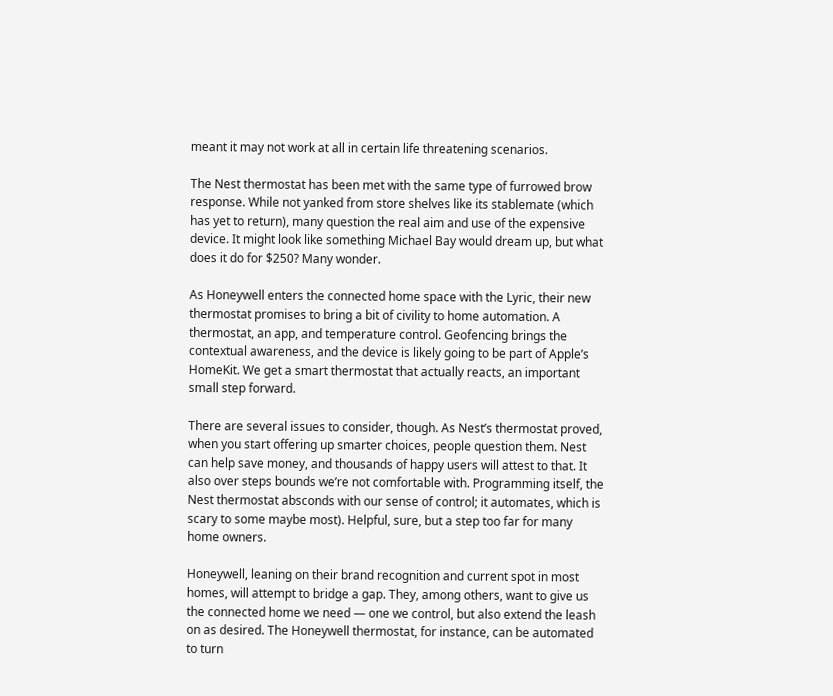meant it may not work at all in certain life threatening scenarios.

The Nest thermostat has been met with the same type of furrowed brow response. While not yanked from store shelves like its stablemate (which has yet to return), many question the real aim and use of the expensive device. It might look like something Michael Bay would dream up, but what does it do for $250? Many wonder.

As Honeywell enters the connected home space with the Lyric, their new thermostat promises to bring a bit of civility to home automation. A thermostat, an app, and temperature control. Geofencing brings the contextual awareness, and the device is likely going to be part of Apple’s HomeKit. We get a smart thermostat that actually reacts, an important small step forward.

There are several issues to consider, though. As Nest’s thermostat proved, when you start offering up smarter choices, people question them. Nest can help save money, and thousands of happy users will attest to that. It also over steps bounds we’re not comfortable with. Programming itself, the Nest thermostat absconds with our sense of control; it automates, which is scary to some maybe most). Helpful, sure, but a step too far for many home owners.

Honeywell, leaning on their brand recognition and current spot in most homes, will attempt to bridge a gap. They, among others, want to give us the connected home we need — one we control, but also extend the leash on as desired. The Honeywell thermostat, for instance, can be automated to turn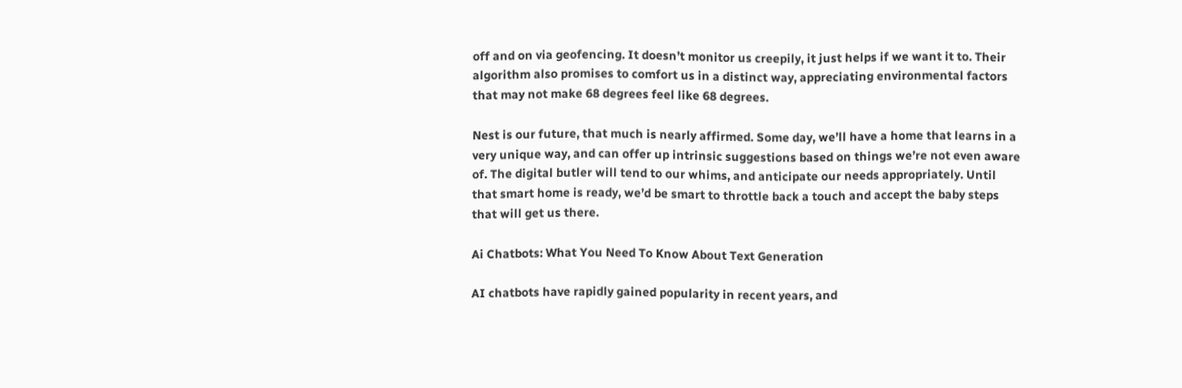off and on via geofencing. It doesn’t monitor us creepily, it just helps if we want it to. Their algorithm also promises to comfort us in a distinct way, appreciating environmental factors that may not make 68 degrees feel like 68 degrees.

Nest is our future, that much is nearly affirmed. Some day, we’ll have a home that learns in a very unique way, and can offer up intrinsic suggestions based on things we’re not even aware of. The digital butler will tend to our whims, and anticipate our needs appropriately. Until that smart home is ready, we’d be smart to throttle back a touch and accept the baby steps that will get us there.

Ai Chatbots: What You Need To Know About Text Generation

AI chatbots have rapidly gained popularity in recent years, and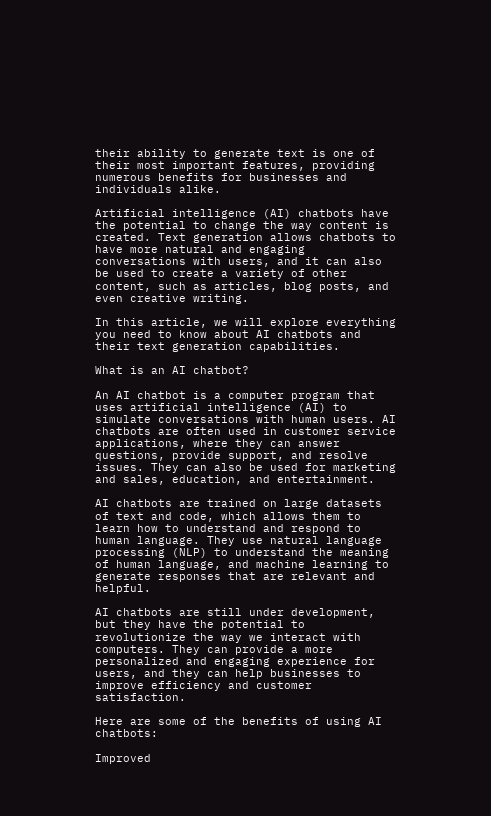their ability to generate text is one of their most important features, providing numerous benefits for businesses and individuals alike.

Artificial intelligence (AI) chatbots have the potential to change the way content is created. Text generation allows chatbots to have more natural and engaging conversations with users, and it can also be used to create a variety of other content, such as articles, blog posts, and even creative writing.

In this article, we will explore everything you need to know about AI chatbots and their text generation capabilities.

What is an AI chatbot?

An AI chatbot is a computer program that uses artificial intelligence (AI) to simulate conversations with human users. AI chatbots are often used in customer service applications, where they can answer questions, provide support, and resolve issues. They can also be used for marketing and sales, education, and entertainment.

AI chatbots are trained on large datasets of text and code, which allows them to learn how to understand and respond to human language. They use natural language processing (NLP) to understand the meaning of human language, and machine learning to generate responses that are relevant and helpful.

AI chatbots are still under development, but they have the potential to revolutionize the way we interact with computers. They can provide a more personalized and engaging experience for users, and they can help businesses to improve efficiency and customer satisfaction.

Here are some of the benefits of using AI chatbots:

Improved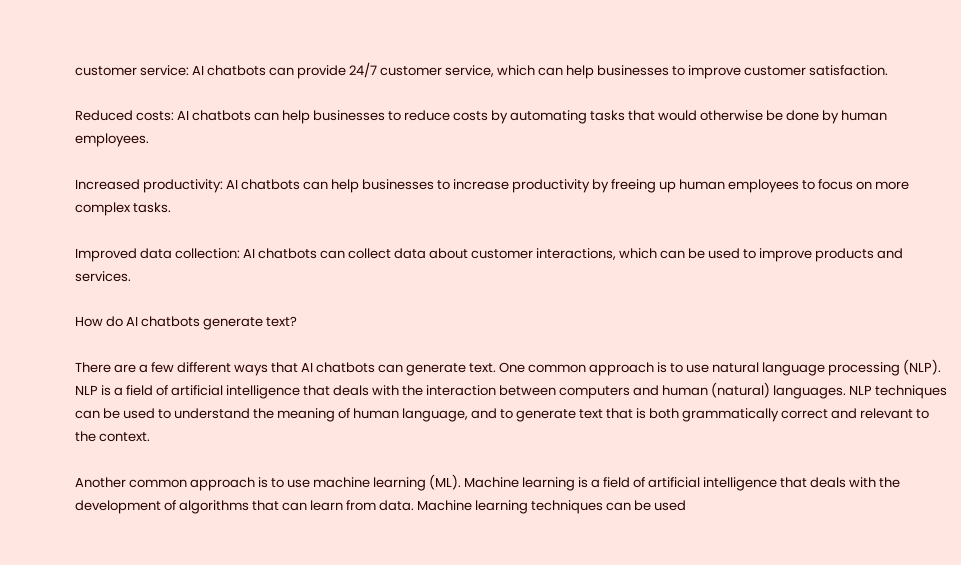customer service: AI chatbots can provide 24/7 customer service, which can help businesses to improve customer satisfaction.

Reduced costs: AI chatbots can help businesses to reduce costs by automating tasks that would otherwise be done by human employees.

Increased productivity: AI chatbots can help businesses to increase productivity by freeing up human employees to focus on more complex tasks.

Improved data collection: AI chatbots can collect data about customer interactions, which can be used to improve products and services.

How do AI chatbots generate text?

There are a few different ways that AI chatbots can generate text. One common approach is to use natural language processing (NLP). NLP is a field of artificial intelligence that deals with the interaction between computers and human (natural) languages. NLP techniques can be used to understand the meaning of human language, and to generate text that is both grammatically correct and relevant to the context.

Another common approach is to use machine learning (ML). Machine learning is a field of artificial intelligence that deals with the development of algorithms that can learn from data. Machine learning techniques can be used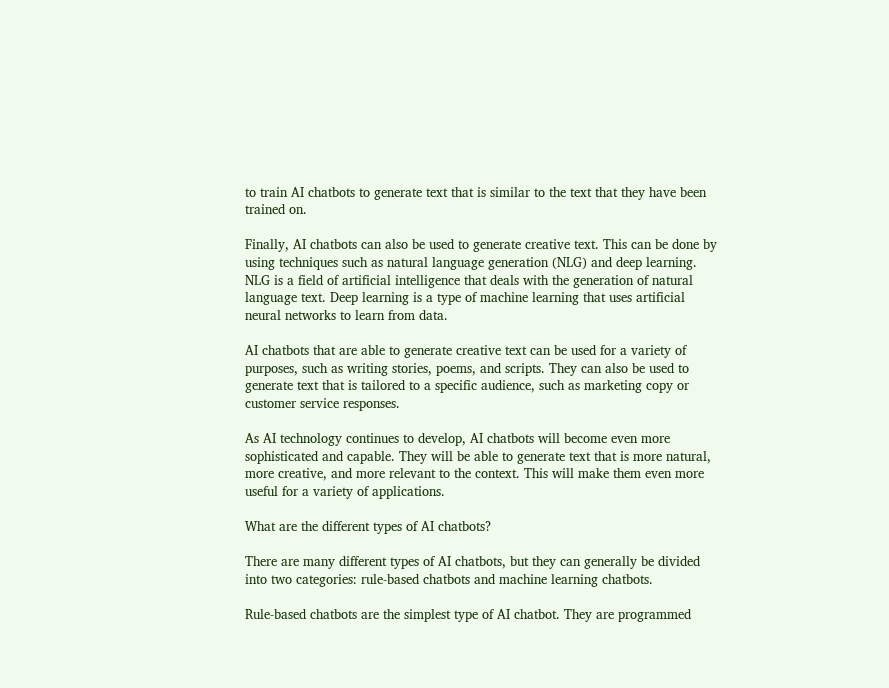to train AI chatbots to generate text that is similar to the text that they have been trained on.

Finally, AI chatbots can also be used to generate creative text. This can be done by using techniques such as natural language generation (NLG) and deep learning. NLG is a field of artificial intelligence that deals with the generation of natural language text. Deep learning is a type of machine learning that uses artificial neural networks to learn from data.

AI chatbots that are able to generate creative text can be used for a variety of purposes, such as writing stories, poems, and scripts. They can also be used to generate text that is tailored to a specific audience, such as marketing copy or customer service responses.

As AI technology continues to develop, AI chatbots will become even more sophisticated and capable. They will be able to generate text that is more natural, more creative, and more relevant to the context. This will make them even more useful for a variety of applications.

What are the different types of AI chatbots?

There are many different types of AI chatbots, but they can generally be divided into two categories: rule-based chatbots and machine learning chatbots.

Rule-based chatbots are the simplest type of AI chatbot. They are programmed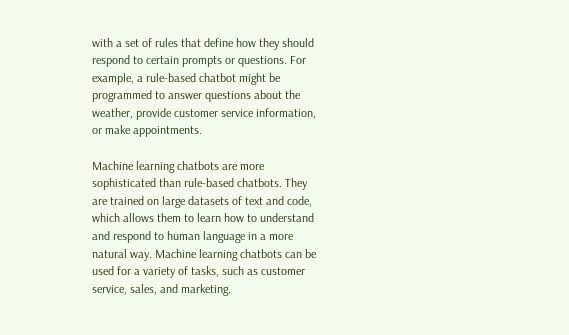with a set of rules that define how they should respond to certain prompts or questions. For example, a rule-based chatbot might be programmed to answer questions about the weather, provide customer service information, or make appointments.

Machine learning chatbots are more sophisticated than rule-based chatbots. They are trained on large datasets of text and code, which allows them to learn how to understand and respond to human language in a more natural way. Machine learning chatbots can be used for a variety of tasks, such as customer service, sales, and marketing.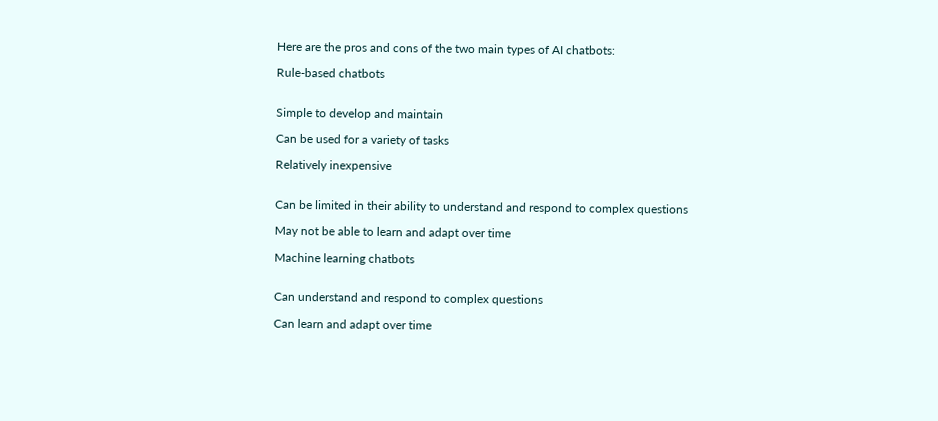Here are the pros and cons of the two main types of AI chatbots:

Rule-based chatbots


Simple to develop and maintain

Can be used for a variety of tasks

Relatively inexpensive


Can be limited in their ability to understand and respond to complex questions

May not be able to learn and adapt over time

Machine learning chatbots


Can understand and respond to complex questions

Can learn and adapt over time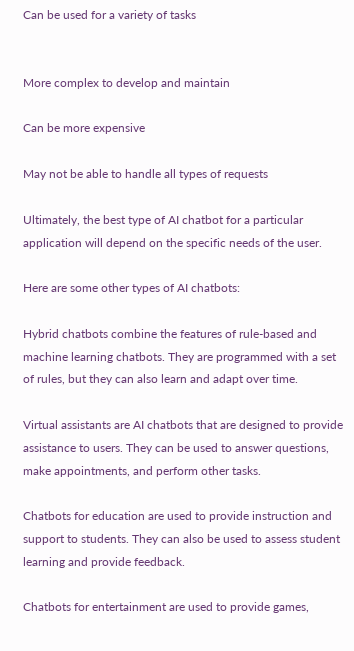Can be used for a variety of tasks


More complex to develop and maintain

Can be more expensive

May not be able to handle all types of requests

Ultimately, the best type of AI chatbot for a particular application will depend on the specific needs of the user.

Here are some other types of AI chatbots:

Hybrid chatbots combine the features of rule-based and machine learning chatbots. They are programmed with a set of rules, but they can also learn and adapt over time.

Virtual assistants are AI chatbots that are designed to provide assistance to users. They can be used to answer questions, make appointments, and perform other tasks.

Chatbots for education are used to provide instruction and support to students. They can also be used to assess student learning and provide feedback.

Chatbots for entertainment are used to provide games,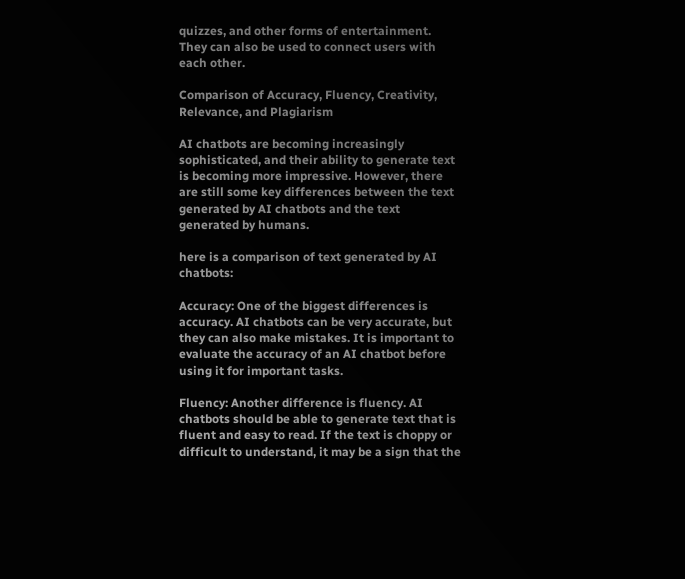quizzes, and other forms of entertainment. They can also be used to connect users with each other.

Comparison of Accuracy, Fluency, Creativity, Relevance, and Plagiarism

AI chatbots are becoming increasingly sophisticated, and their ability to generate text is becoming more impressive. However, there are still some key differences between the text generated by AI chatbots and the text generated by humans.

here is a comparison of text generated by AI chatbots:

Accuracy: One of the biggest differences is accuracy. AI chatbots can be very accurate, but they can also make mistakes. It is important to evaluate the accuracy of an AI chatbot before using it for important tasks.

Fluency: Another difference is fluency. AI chatbots should be able to generate text that is fluent and easy to read. If the text is choppy or difficult to understand, it may be a sign that the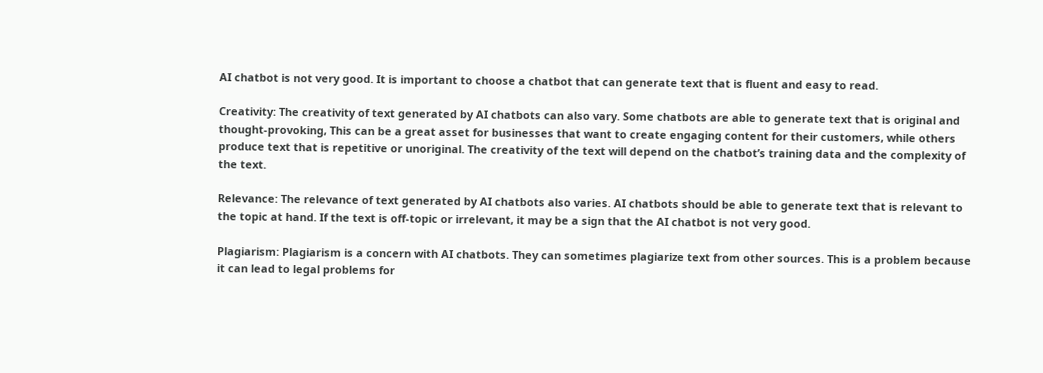AI chatbot is not very good. It is important to choose a chatbot that can generate text that is fluent and easy to read.

Creativity: The creativity of text generated by AI chatbots can also vary. Some chatbots are able to generate text that is original and thought-provoking, This can be a great asset for businesses that want to create engaging content for their customers, while others produce text that is repetitive or unoriginal. The creativity of the text will depend on the chatbot’s training data and the complexity of the text.

Relevance: The relevance of text generated by AI chatbots also varies. AI chatbots should be able to generate text that is relevant to the topic at hand. If the text is off-topic or irrelevant, it may be a sign that the AI chatbot is not very good.

Plagiarism: Plagiarism is a concern with AI chatbots. They can sometimes plagiarize text from other sources. This is a problem because it can lead to legal problems for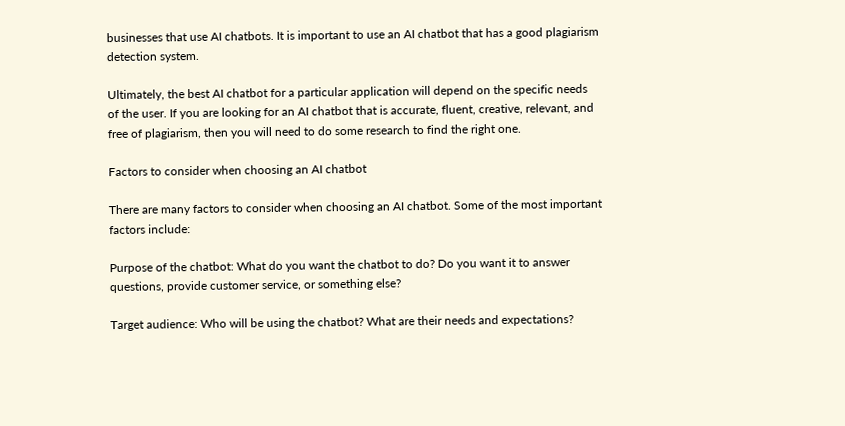businesses that use AI chatbots. It is important to use an AI chatbot that has a good plagiarism detection system.

Ultimately, the best AI chatbot for a particular application will depend on the specific needs of the user. If you are looking for an AI chatbot that is accurate, fluent, creative, relevant, and free of plagiarism, then you will need to do some research to find the right one.

Factors to consider when choosing an AI chatbot

There are many factors to consider when choosing an AI chatbot. Some of the most important factors include:

Purpose of the chatbot: What do you want the chatbot to do? Do you want it to answer questions, provide customer service, or something else?

Target audience: Who will be using the chatbot? What are their needs and expectations?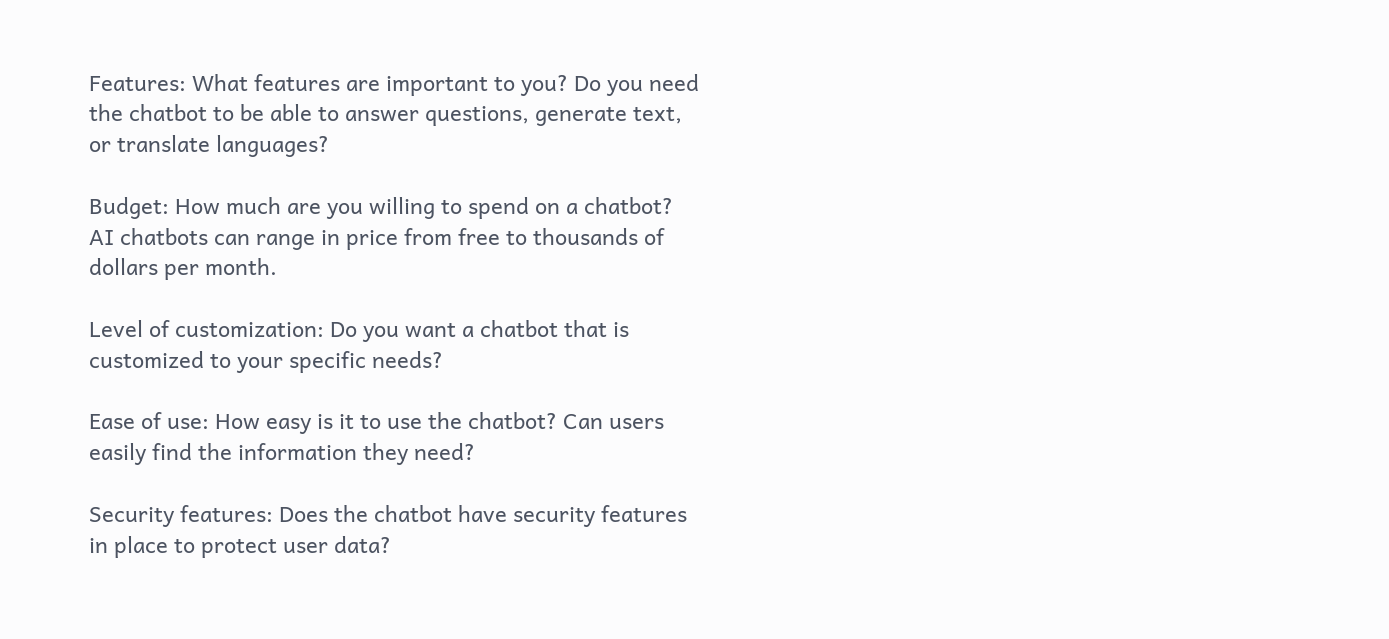Features: What features are important to you? Do you need the chatbot to be able to answer questions, generate text, or translate languages?

Budget: How much are you willing to spend on a chatbot? AI chatbots can range in price from free to thousands of dollars per month.

Level of customization: Do you want a chatbot that is customized to your specific needs?

Ease of use: How easy is it to use the chatbot? Can users easily find the information they need?

Security features: Does the chatbot have security features in place to protect user data?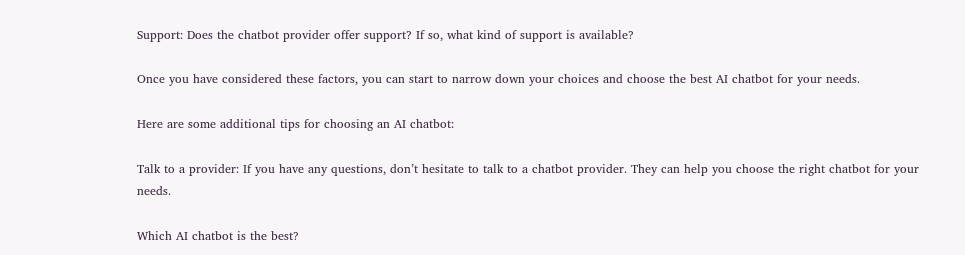Support: Does the chatbot provider offer support? If so, what kind of support is available?

Once you have considered these factors, you can start to narrow down your choices and choose the best AI chatbot for your needs.

Here are some additional tips for choosing an AI chatbot:

Talk to a provider: If you have any questions, don’t hesitate to talk to a chatbot provider. They can help you choose the right chatbot for your needs.

Which AI chatbot is the best?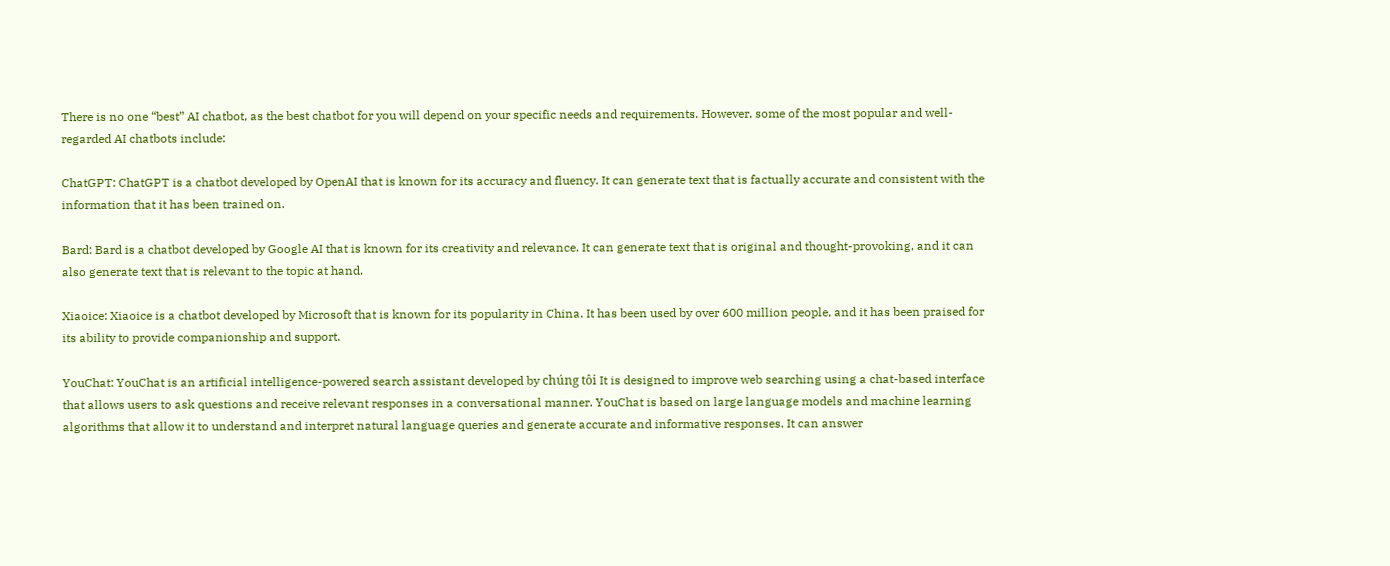There is no one “best” AI chatbot, as the best chatbot for you will depend on your specific needs and requirements. However, some of the most popular and well-regarded AI chatbots include:

ChatGPT: ChatGPT is a chatbot developed by OpenAI that is known for its accuracy and fluency. It can generate text that is factually accurate and consistent with the information that it has been trained on.

Bard: Bard is a chatbot developed by Google AI that is known for its creativity and relevance. It can generate text that is original and thought-provoking, and it can also generate text that is relevant to the topic at hand.

Xiaoice: Xiaoice is a chatbot developed by Microsoft that is known for its popularity in China. It has been used by over 600 million people, and it has been praised for its ability to provide companionship and support.

YouChat: YouChat is an artificial intelligence-powered search assistant developed by chúng tôi It is designed to improve web searching using a chat-based interface that allows users to ask questions and receive relevant responses in a conversational manner. YouChat is based on large language models and machine learning algorithms that allow it to understand and interpret natural language queries and generate accurate and informative responses. It can answer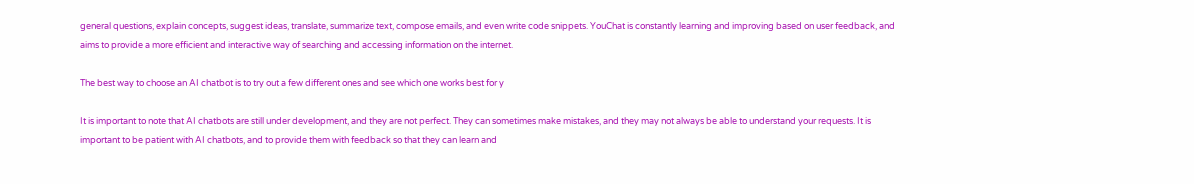general questions, explain concepts, suggest ideas, translate, summarize text, compose emails, and even write code snippets. YouChat is constantly learning and improving based on user feedback, and aims to provide a more efficient and interactive way of searching and accessing information on the internet.

The best way to choose an AI chatbot is to try out a few different ones and see which one works best for y

It is important to note that AI chatbots are still under development, and they are not perfect. They can sometimes make mistakes, and they may not always be able to understand your requests. It is important to be patient with AI chatbots, and to provide them with feedback so that they can learn and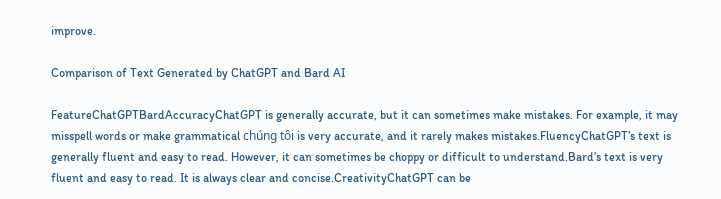improve.

Comparison of Text Generated by ChatGPT and Bard AI

FeatureChatGPTBardAccuracyChatGPT is generally accurate, but it can sometimes make mistakes. For example, it may misspell words or make grammatical chúng tôi is very accurate, and it rarely makes mistakes.FluencyChatGPT’s text is generally fluent and easy to read. However, it can sometimes be choppy or difficult to understand.Bard’s text is very fluent and easy to read. It is always clear and concise.CreativityChatGPT can be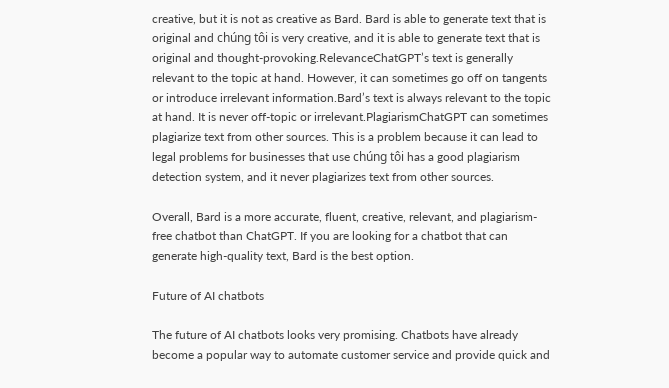creative, but it is not as creative as Bard. Bard is able to generate text that is original and chúng tôi is very creative, and it is able to generate text that is original and thought-provoking.RelevanceChatGPT’s text is generally relevant to the topic at hand. However, it can sometimes go off on tangents or introduce irrelevant information.Bard’s text is always relevant to the topic at hand. It is never off-topic or irrelevant.PlagiarismChatGPT can sometimes plagiarize text from other sources. This is a problem because it can lead to legal problems for businesses that use chúng tôi has a good plagiarism detection system, and it never plagiarizes text from other sources.

Overall, Bard is a more accurate, fluent, creative, relevant, and plagiarism-free chatbot than ChatGPT. If you are looking for a chatbot that can generate high-quality text, Bard is the best option.

Future of AI chatbots

The future of AI chatbots looks very promising. Chatbots have already become a popular way to automate customer service and provide quick and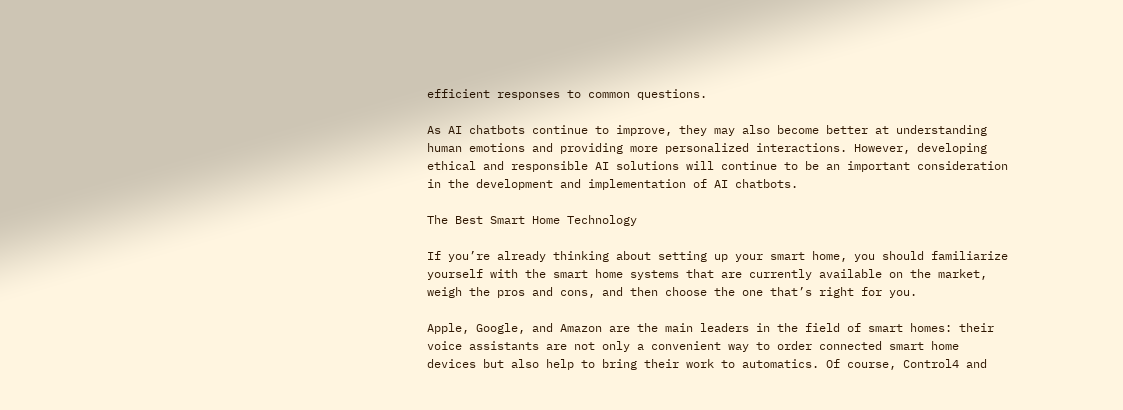efficient responses to common questions.

As AI chatbots continue to improve, they may also become better at understanding human emotions and providing more personalized interactions. However, developing ethical and responsible AI solutions will continue to be an important consideration in the development and implementation of AI chatbots.

The Best Smart Home Technology

If you’re already thinking about setting up your smart home, you should familiarize yourself with the smart home systems that are currently available on the market, weigh the pros and cons, and then choose the one that’s right for you.

Apple, Google, and Amazon are the main leaders in the field of smart homes: their voice assistants are not only a convenient way to order connected smart home devices but also help to bring their work to automatics. Of course, Control4 and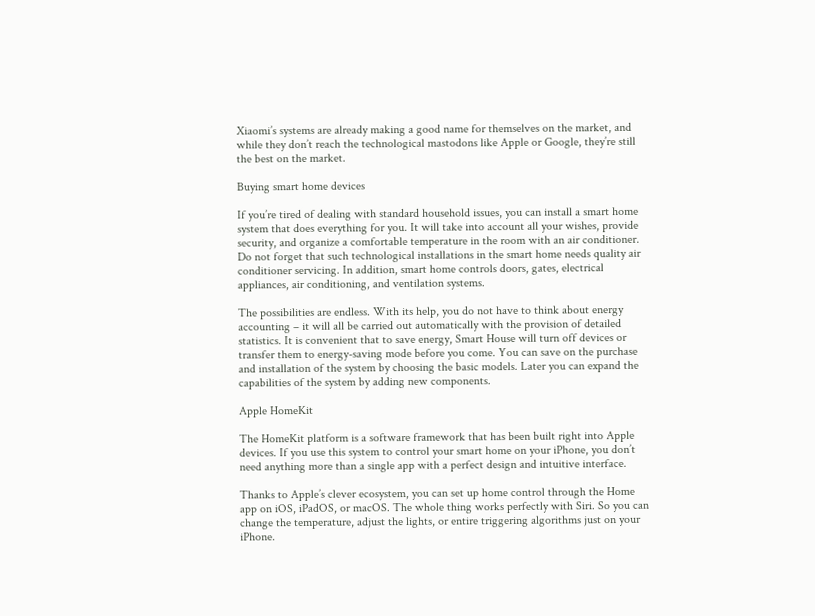Xiaomi’s systems are already making a good name for themselves on the market, and while they don’t reach the technological mastodons like Apple or Google, they’re still the best on the market.

Buying smart home devices

If you’re tired of dealing with standard household issues, you can install a smart home system that does everything for you. It will take into account all your wishes, provide security, and organize a comfortable temperature in the room with an air conditioner. Do not forget that such technological installations in the smart home needs quality air conditioner servicing. In addition, smart home controls doors, gates, electrical appliances, air conditioning, and ventilation systems.

The possibilities are endless. With its help, you do not have to think about energy accounting – it will all be carried out automatically with the provision of detailed statistics. It is convenient that to save energy, Smart House will turn off devices or transfer them to energy-saving mode before you come. You can save on the purchase and installation of the system by choosing the basic models. Later you can expand the capabilities of the system by adding new components.

Apple HomeKit

The HomeKit platform is a software framework that has been built right into Apple devices. If you use this system to control your smart home on your iPhone, you don’t need anything more than a single app with a perfect design and intuitive interface.

Thanks to Apple’s clever ecosystem, you can set up home control through the Home app on iOS, iPadOS, or macOS. The whole thing works perfectly with Siri. So you can change the temperature, adjust the lights, or entire triggering algorithms just on your iPhone.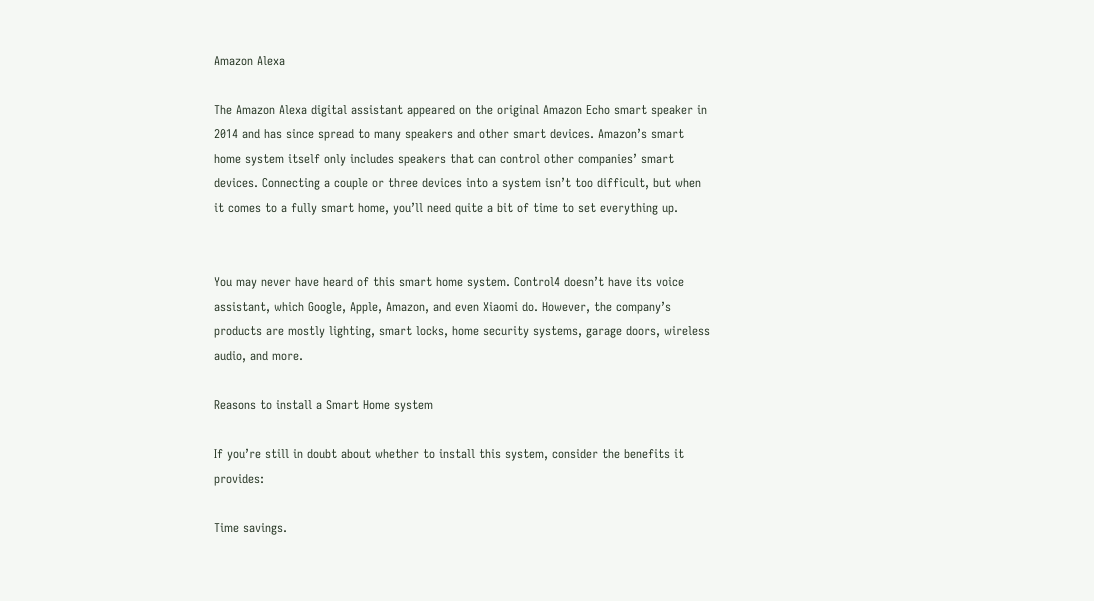Amazon Alexa

The Amazon Alexa digital assistant appeared on the original Amazon Echo smart speaker in 2014 and has since spread to many speakers and other smart devices. Amazon’s smart home system itself only includes speakers that can control other companies’ smart devices. Connecting a couple or three devices into a system isn’t too difficult, but when it comes to a fully smart home, you’ll need quite a bit of time to set everything up.


You may never have heard of this smart home system. Control4 doesn’t have its voice assistant, which Google, Apple, Amazon, and even Xiaomi do. However, the company’s products are mostly lighting, smart locks, home security systems, garage doors, wireless audio, and more.

Reasons to install a Smart Home system

If you’re still in doubt about whether to install this system, consider the benefits it provides:

Time savings.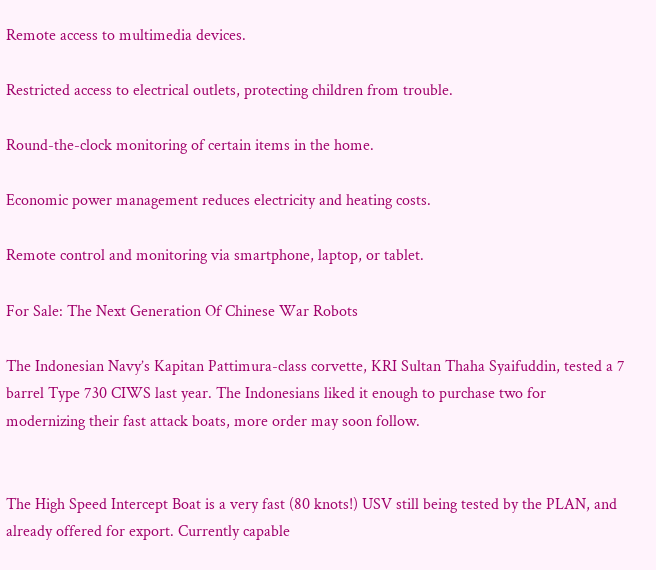Remote access to multimedia devices.

Restricted access to electrical outlets, protecting children from trouble.

Round-the-clock monitoring of certain items in the home.

Economic power management reduces electricity and heating costs.

Remote control and monitoring via smartphone, laptop, or tablet.

For Sale: The Next Generation Of Chinese War Robots

The Indonesian Navy’s Kapitan Pattimura-class corvette, KRI Sultan Thaha Syaifuddin, tested a 7 barrel Type 730 CIWS last year. The Indonesians liked it enough to purchase two for modernizing their fast attack boats, more order may soon follow.


The High Speed Intercept Boat is a very fast (80 knots!) USV still being tested by the PLAN, and already offered for export. Currently capable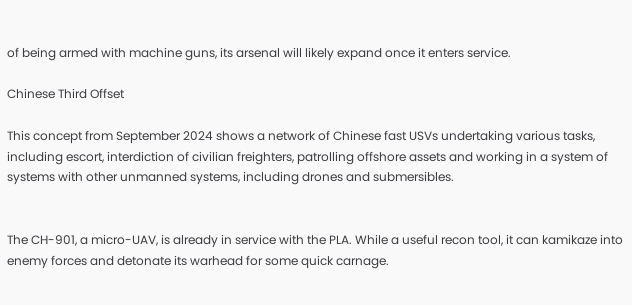of being armed with machine guns, its arsenal will likely expand once it enters service.

Chinese Third Offset

This concept from September 2024 shows a network of Chinese fast USVs undertaking various tasks, including escort, interdiction of civilian freighters, patrolling offshore assets and working in a system of systems with other unmanned systems, including drones and submersibles.


The CH-901, a micro-UAV, is already in service with the PLA. While a useful recon tool, it can kamikaze into enemy forces and detonate its warhead for some quick carnage.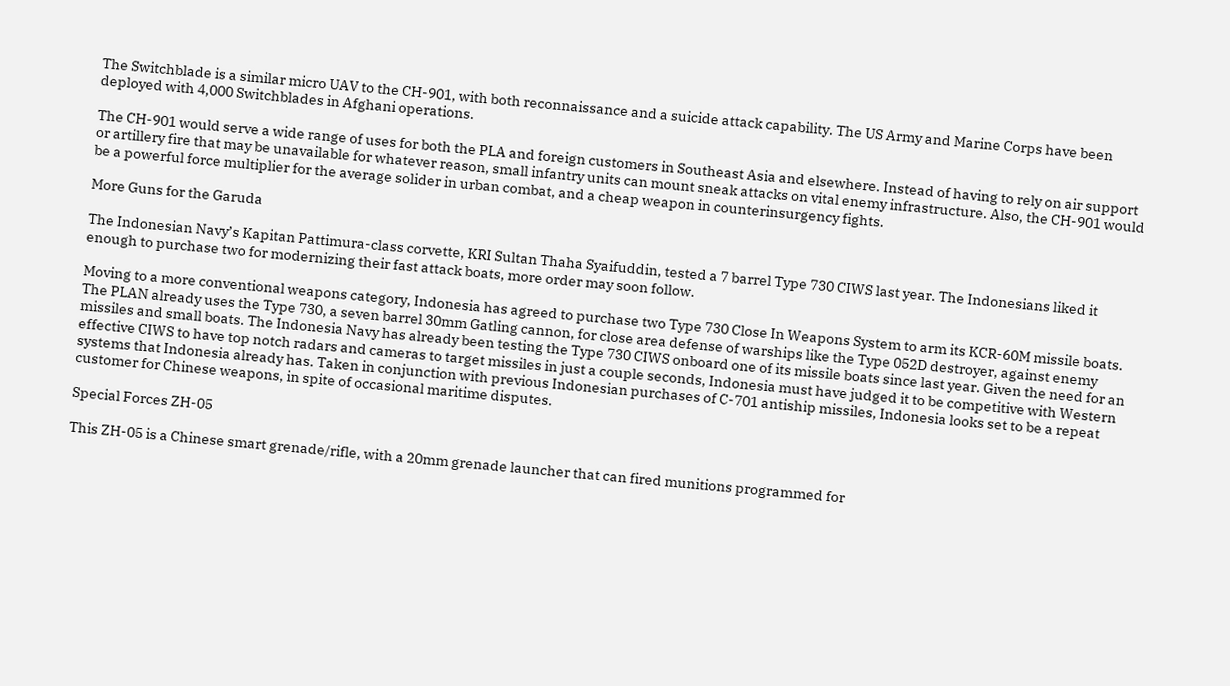The Switchblade is a similar micro UAV to the CH-901, with both reconnaissance and a suicide attack capability. The US Army and Marine Corps have been deployed with 4,000 Switchblades in Afghani operations.

The CH-901 would serve a wide range of uses for both the PLA and foreign customers in Southeast Asia and elsewhere. Instead of having to rely on air support or artillery fire that may be unavailable for whatever reason, small infantry units can mount sneak attacks on vital enemy infrastructure. Also, the CH-901 would be a powerful force multiplier for the average solider in urban combat, and a cheap weapon in counterinsurgency fights.

More Guns for the Garuda

The Indonesian Navy’s Kapitan Pattimura-class corvette, KRI Sultan Thaha Syaifuddin, tested a 7 barrel Type 730 CIWS last year. The Indonesians liked it enough to purchase two for modernizing their fast attack boats, more order may soon follow.

Moving to a more conventional weapons category, Indonesia has agreed to purchase two Type 730 Close In Weapons System to arm its KCR-60M missile boats. The PLAN already uses the Type 730, a seven barrel 30mm Gatling cannon, for close area defense of warships like the Type 052D destroyer, against enemy missiles and small boats. The Indonesia Navy has already been testing the Type 730 CIWS onboard one of its missile boats since last year. Given the need for an effective CIWS to have top notch radars and cameras to target missiles in just a couple seconds, Indonesia must have judged it to be competitive with Western systems that Indonesia already has. Taken in conjunction with previous Indonesian purchases of C-701 antiship missiles, Indonesia looks set to be a repeat customer for Chinese weapons, in spite of occasional maritime disputes.

Special Forces ZH-05

This ZH-05 is a Chinese smart grenade/rifle, with a 20mm grenade launcher that can fired munitions programmed for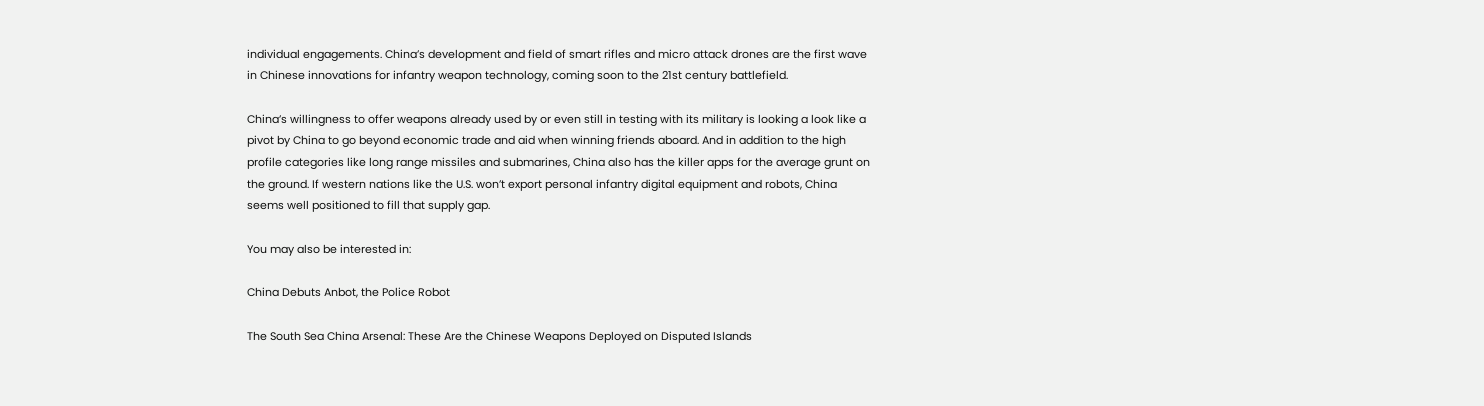individual engagements. China’s development and field of smart rifles and micro attack drones are the first wave in Chinese innovations for infantry weapon technology, coming soon to the 21st century battlefield.

China’s willingness to offer weapons already used by or even still in testing with its military is looking a look like a pivot by China to go beyond economic trade and aid when winning friends aboard. And in addition to the high profile categories like long range missiles and submarines, China also has the killer apps for the average grunt on the ground. If western nations like the U.S. won’t export personal infantry digital equipment and robots, China seems well positioned to fill that supply gap.

You may also be interested in:

China Debuts Anbot, the Police Robot

The South Sea China Arsenal: These Are the Chinese Weapons Deployed on Disputed Islands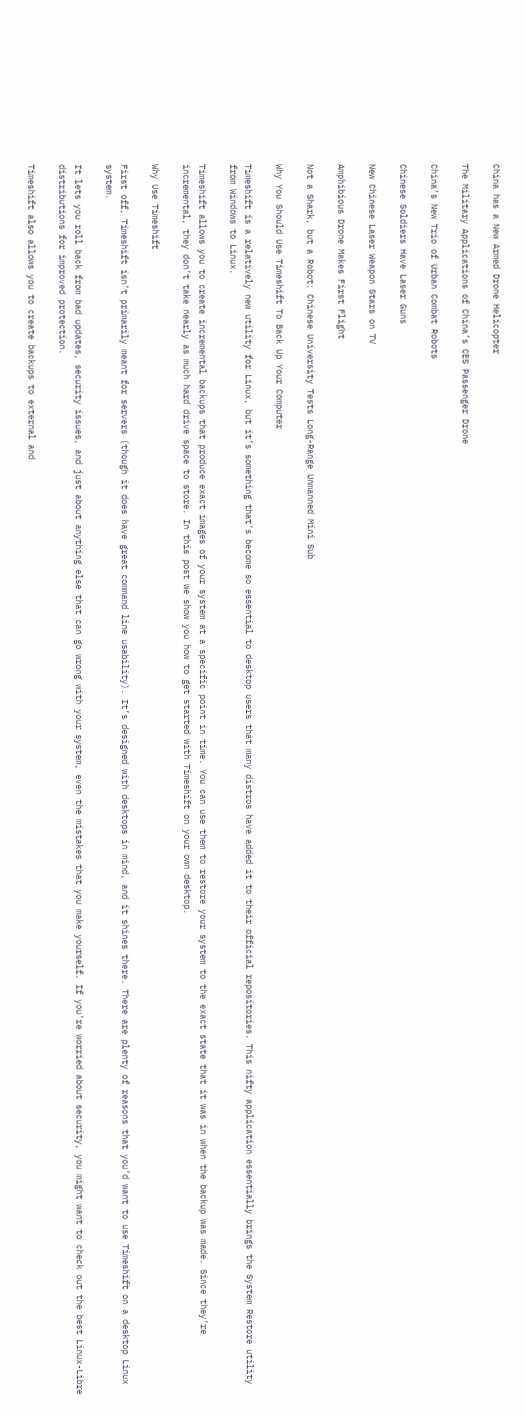China has a New Armed Drone Helicopter

The Military Applications of China’s CES Passenger Drone

China’s New Trio of Urban Combat Robots

Chinese Soldiers Have Laser Guns

New Chinese Laser Weapon Stars on TV

Amphibious Drone Makes First Flight

Not a Shark, but a Robot: Chinese University Tests Long-Range Unmanned Mini Sub

Why You Should Use Timeshift To Back Up Your Computer

Timeshift is a relatively new utility for Linux, but it’s something that’s become so essential to desktop users that many distros have added it to their official repositories. This nifty application essentially brings the System Restore utility from Windows to Linux.

Timeshift allows you to create incremental backups that produce exact images of your system at a specific point in time. You can use them to restore your system to the exact state that it was in when the backup was made. Since they’re incremental, they don’t take nearly as much hard drive space to store. In this post we show you how to get started with Timeshift on your own desktop.

Why Use Timeshift

First off, Timeshift isn’t primarily meant for servers (though it does have great command line usability). It’s designed with desktops in mind, and it shines there. There are plenty of reasons that you’d want to use Timeshift on a desktop Linux system.

It lets you roll back from bad updates, security issues, and just about anything else that can go wrong with your system, even the mistakes that you make yourself. If you’re worried about security, you might want to check out the best Linux-Libre distributions for improved protection.

Timeshift also allows you to create backups to external and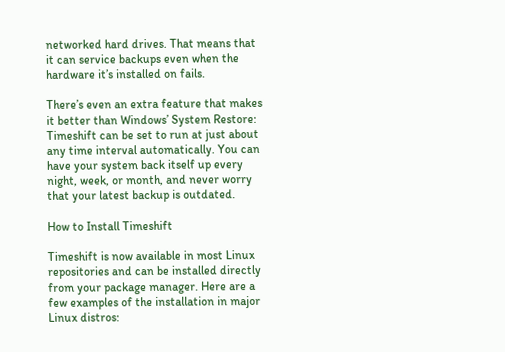networked hard drives. That means that it can service backups even when the hardware it’s installed on fails.

There’s even an extra feature that makes it better than Windows’ System Restore: Timeshift can be set to run at just about any time interval automatically. You can have your system back itself up every night, week, or month, and never worry that your latest backup is outdated.

How to Install Timeshift

Timeshift is now available in most Linux repositories and can be installed directly from your package manager. Here are a few examples of the installation in major Linux distros: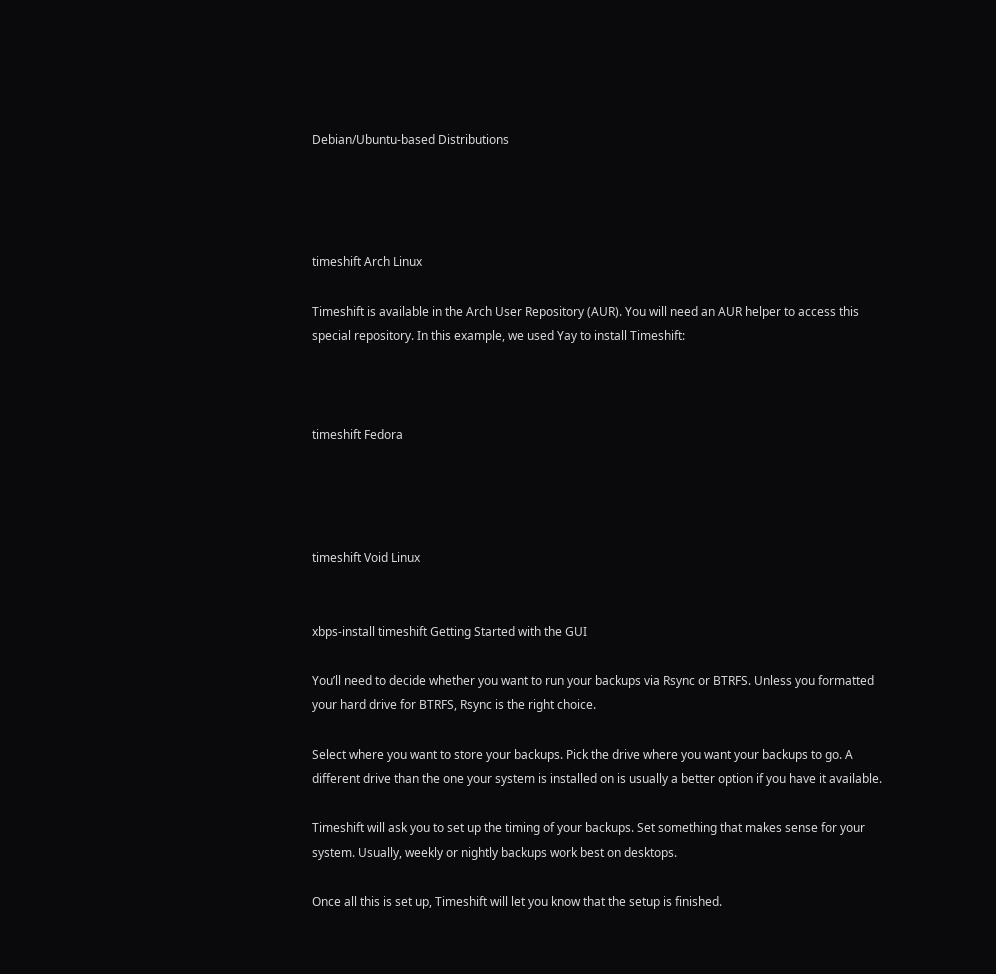Debian/Ubuntu-based Distributions




timeshift Arch Linux

Timeshift is available in the Arch User Repository (AUR). You will need an AUR helper to access this special repository. In this example, we used Yay to install Timeshift:



timeshift Fedora




timeshift Void Linux


xbps-install timeshift Getting Started with the GUI

You’ll need to decide whether you want to run your backups via Rsync or BTRFS. Unless you formatted your hard drive for BTRFS, Rsync is the right choice.

Select where you want to store your backups. Pick the drive where you want your backups to go. A different drive than the one your system is installed on is usually a better option if you have it available.

Timeshift will ask you to set up the timing of your backups. Set something that makes sense for your system. Usually, weekly or nightly backups work best on desktops.

Once all this is set up, Timeshift will let you know that the setup is finished.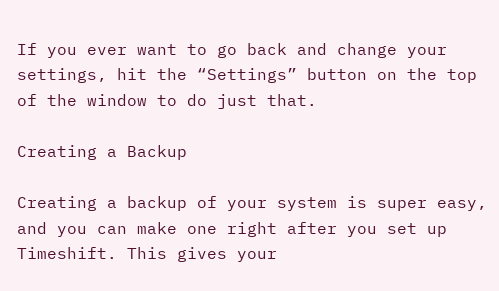If you ever want to go back and change your settings, hit the “Settings” button on the top of the window to do just that.

Creating a Backup

Creating a backup of your system is super easy, and you can make one right after you set up Timeshift. This gives your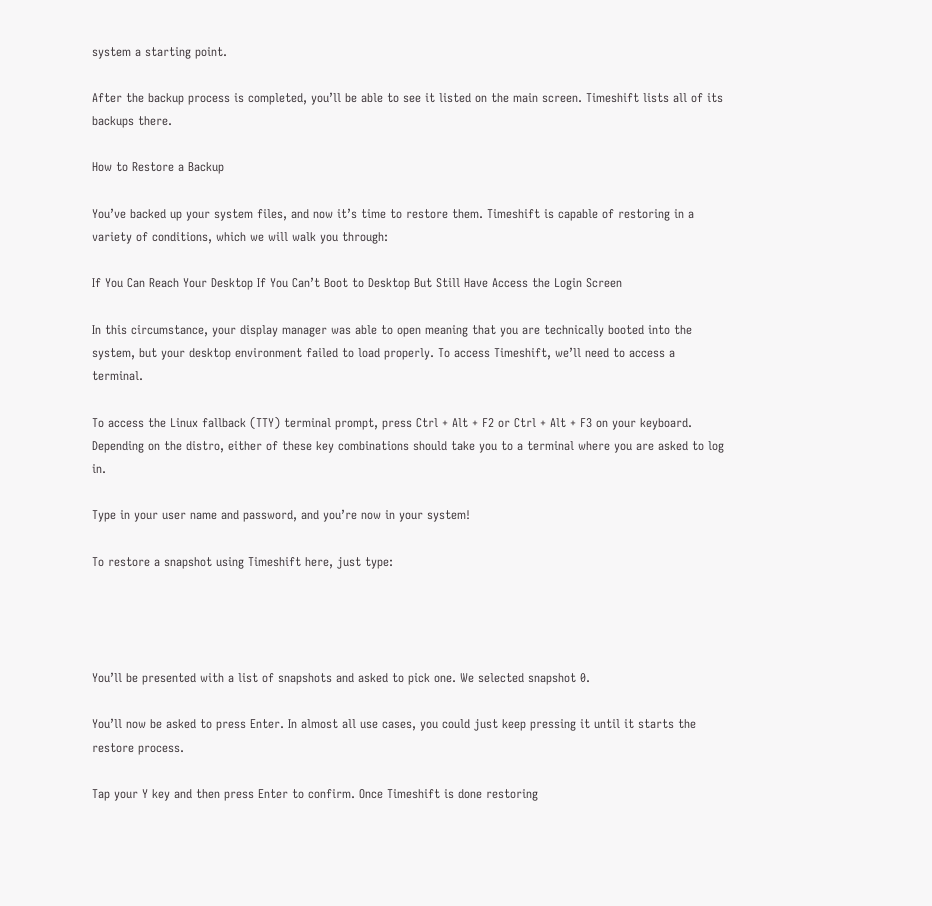system a starting point.

After the backup process is completed, you’ll be able to see it listed on the main screen. Timeshift lists all of its backups there.

How to Restore a Backup

You’ve backed up your system files, and now it’s time to restore them. Timeshift is capable of restoring in a variety of conditions, which we will walk you through:

If You Can Reach Your Desktop If You Can’t Boot to Desktop But Still Have Access the Login Screen

In this circumstance, your display manager was able to open meaning that you are technically booted into the system, but your desktop environment failed to load properly. To access Timeshift, we’ll need to access a terminal.

To access the Linux fallback (TTY) terminal prompt, press Ctrl + Alt + F2 or Ctrl + Alt + F3 on your keyboard. Depending on the distro, either of these key combinations should take you to a terminal where you are asked to log in.

Type in your user name and password, and you’re now in your system!

To restore a snapshot using Timeshift here, just type:




You’ll be presented with a list of snapshots and asked to pick one. We selected snapshot 0.

You’ll now be asked to press Enter. In almost all use cases, you could just keep pressing it until it starts the restore process.

Tap your Y key and then press Enter to confirm. Once Timeshift is done restoring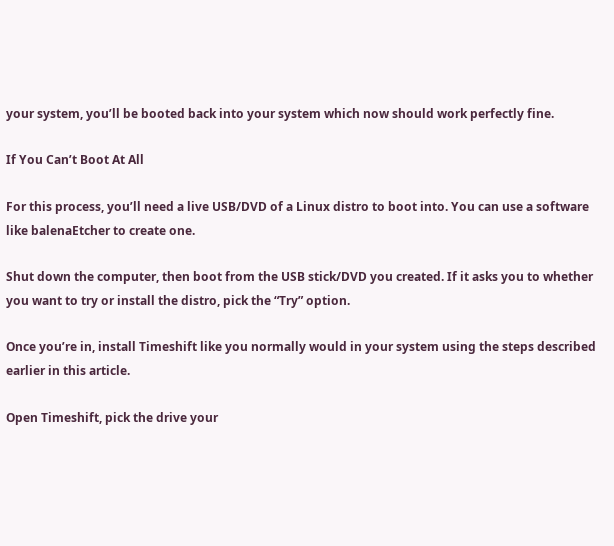your system, you’ll be booted back into your system which now should work perfectly fine.

If You Can’t Boot At All

For this process, you’ll need a live USB/DVD of a Linux distro to boot into. You can use a software like balenaEtcher to create one.

Shut down the computer, then boot from the USB stick/DVD you created. If it asks you to whether you want to try or install the distro, pick the “Try” option.

Once you’re in, install Timeshift like you normally would in your system using the steps described earlier in this article.

Open Timeshift, pick the drive your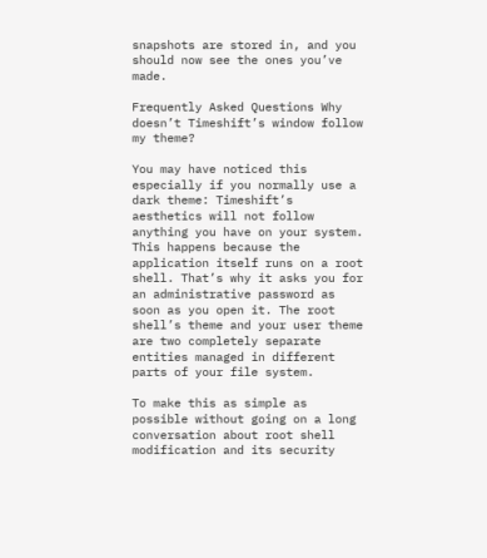snapshots are stored in, and you should now see the ones you’ve made.

Frequently Asked Questions Why doesn’t Timeshift’s window follow my theme?

You may have noticed this especially if you normally use a dark theme: Timeshift’s aesthetics will not follow anything you have on your system. This happens because the application itself runs on a root shell. That’s why it asks you for an administrative password as soon as you open it. The root shell’s theme and your user theme are two completely separate entities managed in different parts of your file system.

To make this as simple as possible without going on a long conversation about root shell modification and its security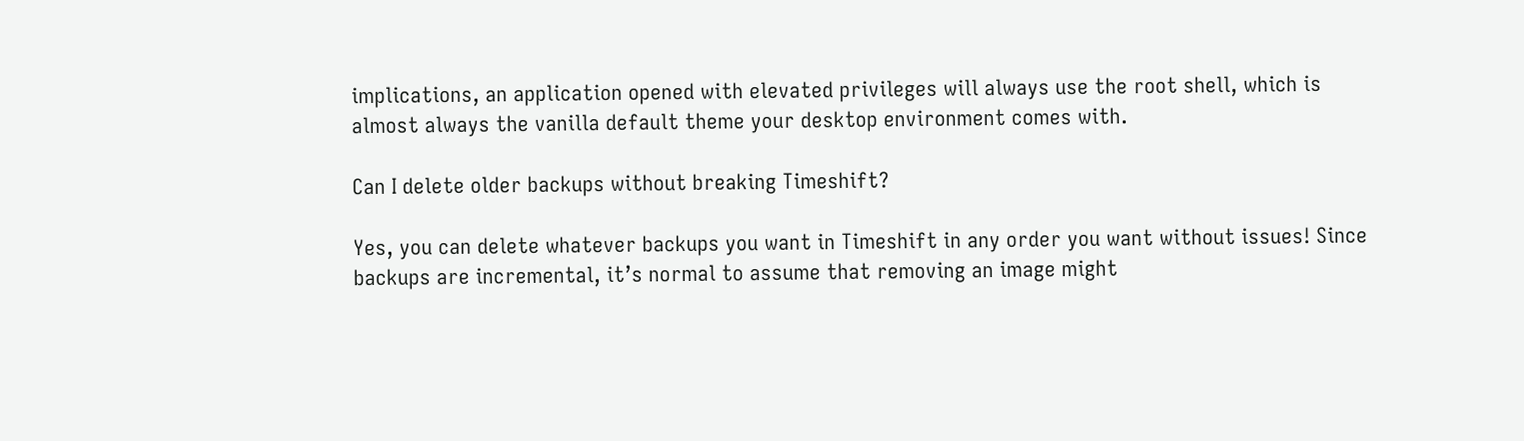implications, an application opened with elevated privileges will always use the root shell, which is almost always the vanilla default theme your desktop environment comes with.

Can I delete older backups without breaking Timeshift?

Yes, you can delete whatever backups you want in Timeshift in any order you want without issues! Since backups are incremental, it’s normal to assume that removing an image might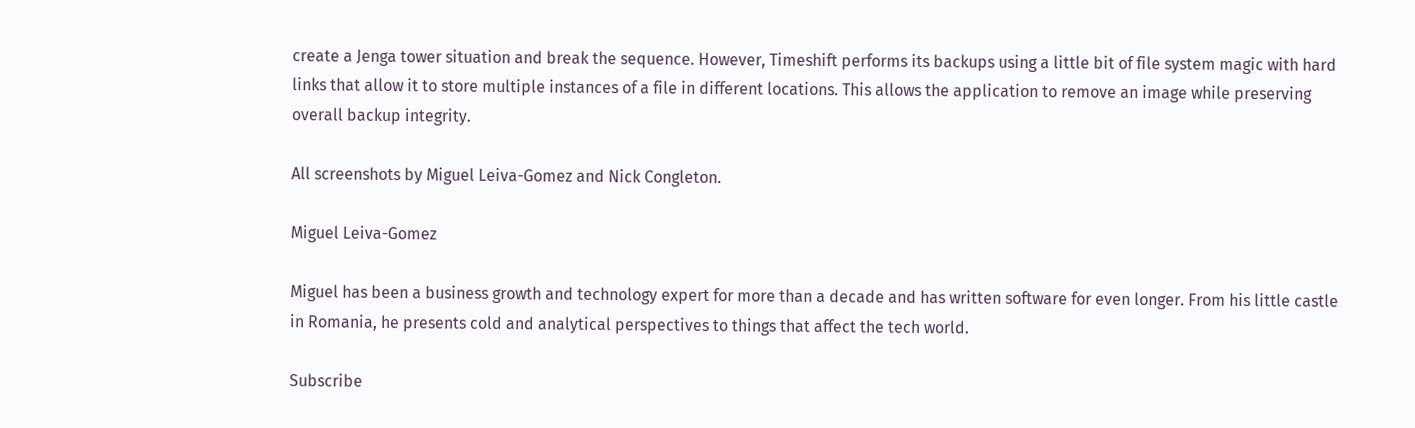create a Jenga tower situation and break the sequence. However, Timeshift performs its backups using a little bit of file system magic with hard links that allow it to store multiple instances of a file in different locations. This allows the application to remove an image while preserving overall backup integrity.

All screenshots by Miguel Leiva-Gomez and Nick Congleton.

Miguel Leiva-Gomez

Miguel has been a business growth and technology expert for more than a decade and has written software for even longer. From his little castle in Romania, he presents cold and analytical perspectives to things that affect the tech world.

Subscribe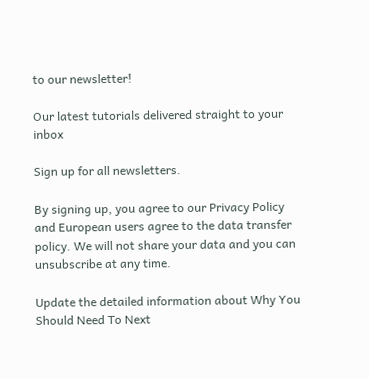to our newsletter!

Our latest tutorials delivered straight to your inbox

Sign up for all newsletters.

By signing up, you agree to our Privacy Policy and European users agree to the data transfer policy. We will not share your data and you can unsubscribe at any time.

Update the detailed information about Why You Should Need To Next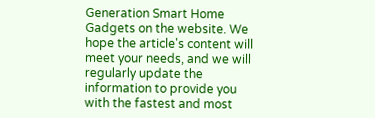Generation Smart Home Gadgets on the website. We hope the article's content will meet your needs, and we will regularly update the information to provide you with the fastest and most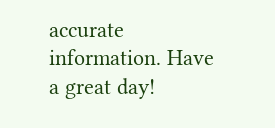accurate information. Have a great day!